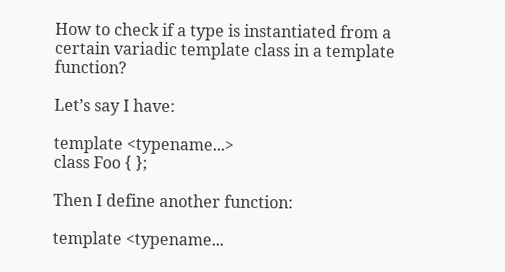How to check if a type is instantiated from a certain variadic template class in a template function?

Let’s say I have:

template <typename...>
class Foo { };

Then I define another function:

template <typename...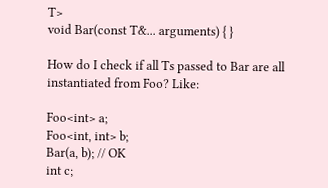T>
void Bar(const T&... arguments) { }

How do I check if all Ts passed to Bar are all instantiated from Foo? Like:

Foo<int> a;
Foo<int, int> b;
Bar(a, b); // OK
int c;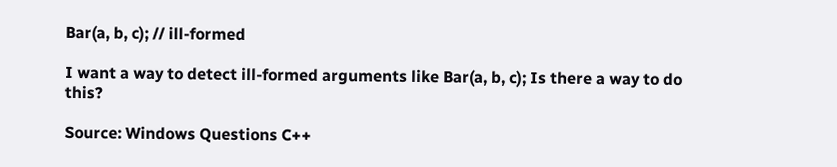Bar(a, b, c); // ill-formed

I want a way to detect ill-formed arguments like Bar(a, b, c); Is there a way to do this?

Source: Windows Questions C++